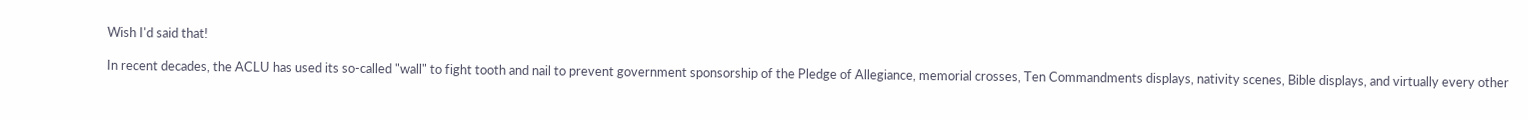Wish I'd said that!

In recent decades, the ACLU has used its so-called "wall" to fight tooth and nail to prevent government sponsorship of the Pledge of Allegiance, memorial crosses, Ten Commandments displays, nativity scenes, Bible displays, and virtually every other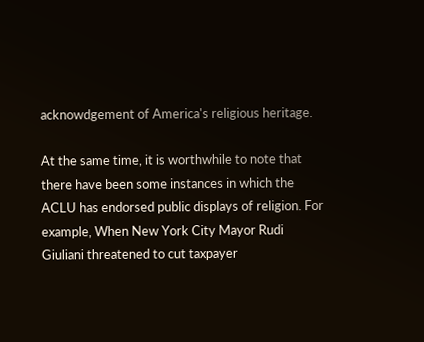acknowdgement of America's religious heritage.

At the same time, it is worthwhile to note that there have been some instances in which the ACLU has endorsed public displays of religion. For example, When New York City Mayor Rudi Giuliani threatened to cut taxpayer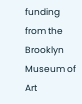funding from the Brooklyn Museum of Art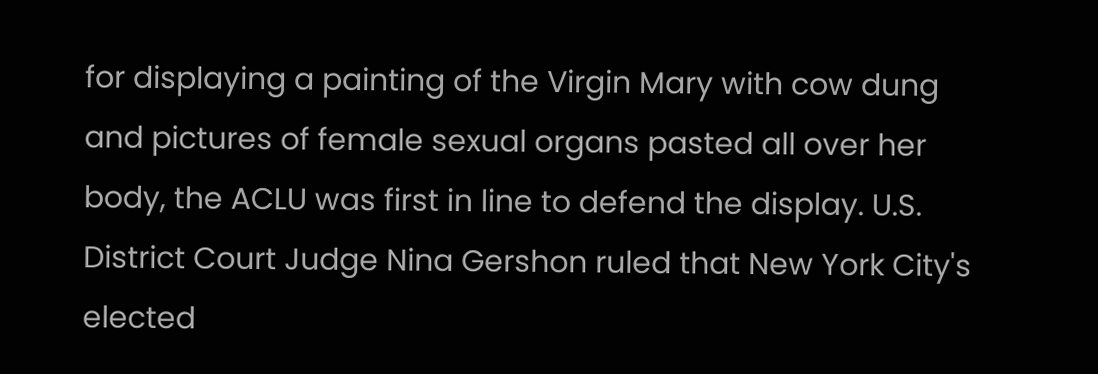for displaying a painting of the Virgin Mary with cow dung and pictures of female sexual organs pasted all over her body, the ACLU was first in line to defend the display. U.S. District Court Judge Nina Gershon ruled that New York City's elected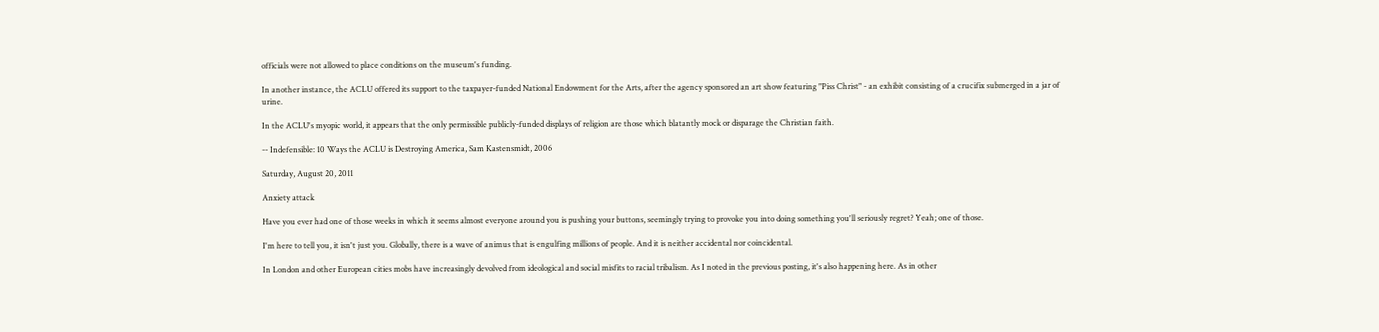officials were not allowed to place conditions on the museum's funding.

In another instance, the ACLU offered its support to the taxpayer-funded National Endowment for the Arts, after the agency sponsored an art show featuring "Piss Christ" - an exhibit consisting of a crucifix submerged in a jar of urine.

In the ACLU's myopic world, it appears that the only permissible publicly-funded displays of religion are those which blatantly mock or disparage the Christian faith.

-- Indefensible: 10 Ways the ACLU is Destroying America, Sam Kastensmidt, 2006

Saturday, August 20, 2011

Anxiety attack

Have you ever had one of those weeks in which it seems almost everyone around you is pushing your buttons, seemingly trying to provoke you into doing something you'll seriously regret? Yeah; one of those.

I'm here to tell you, it isn't just you. Globally, there is a wave of animus that is engulfing millions of people. And it is neither accidental nor coincidental.

In London and other European cities mobs have increasingly devolved from ideological and social misfits to racial tribalism. As I noted in the previous posting, it's also happening here. As in other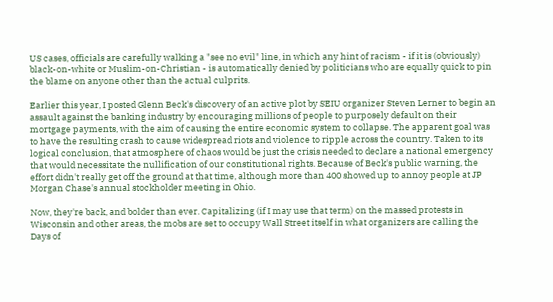US cases, officials are carefully walking a "see no evil" line, in which any hint of racism - if it is (obviously) black-on-white or Muslim-on-Christian - is automatically denied by politicians who are equally quick to pin the blame on anyone other than the actual culprits.

Earlier this year, I posted Glenn Beck's discovery of an active plot by SEIU organizer Steven Lerner to begin an assault against the banking industry by encouraging millions of people to purposely default on their mortgage payments, with the aim of causing the entire economic system to collapse. The apparent goal was to have the resulting crash to cause widespread riots and violence to ripple across the country. Taken to its logical conclusion, that atmosphere of chaos would be just the crisis needed to declare a national emergency that would necessitate the nullification of our constitutional rights. Because of Beck's public warning, the effort didn't really get off the ground at that time, although more than 400 showed up to annoy people at JP Morgan Chase's annual stockholder meeting in Ohio.

Now, they're back, and bolder than ever. Capitalizing (if I may use that term) on the massed protests in Wisconsin and other areas, the mobs are set to occupy Wall Street itself in what organizers are calling the Days of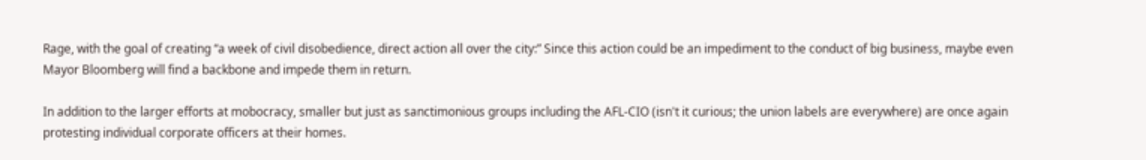Rage, with the goal of creating “a week of civil disobedience, direct action all over the city:” Since this action could be an impediment to the conduct of big business, maybe even Mayor Bloomberg will find a backbone and impede them in return.

In addition to the larger efforts at mobocracy, smaller but just as sanctimonious groups including the AFL-CIO (isn't it curious; the union labels are everywhere) are once again protesting individual corporate officers at their homes.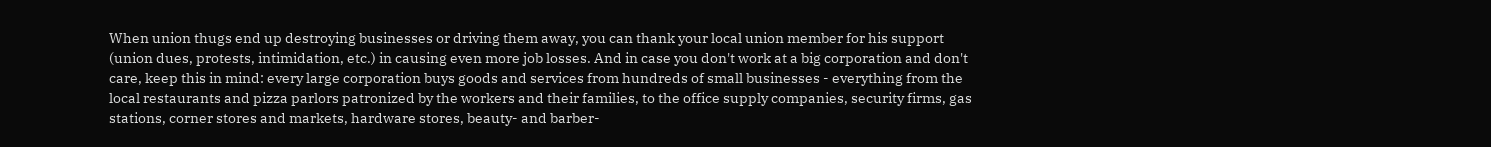When union thugs end up destroying businesses or driving them away, you can thank your local union member for his support (union dues, protests, intimidation, etc.) in causing even more job losses. And in case you don't work at a big corporation and don't care, keep this in mind: every large corporation buys goods and services from hundreds of small businesses - everything from the local restaurants and pizza parlors patronized by the workers and their families, to the office supply companies, security firms, gas stations, corner stores and markets, hardware stores, beauty- and barber-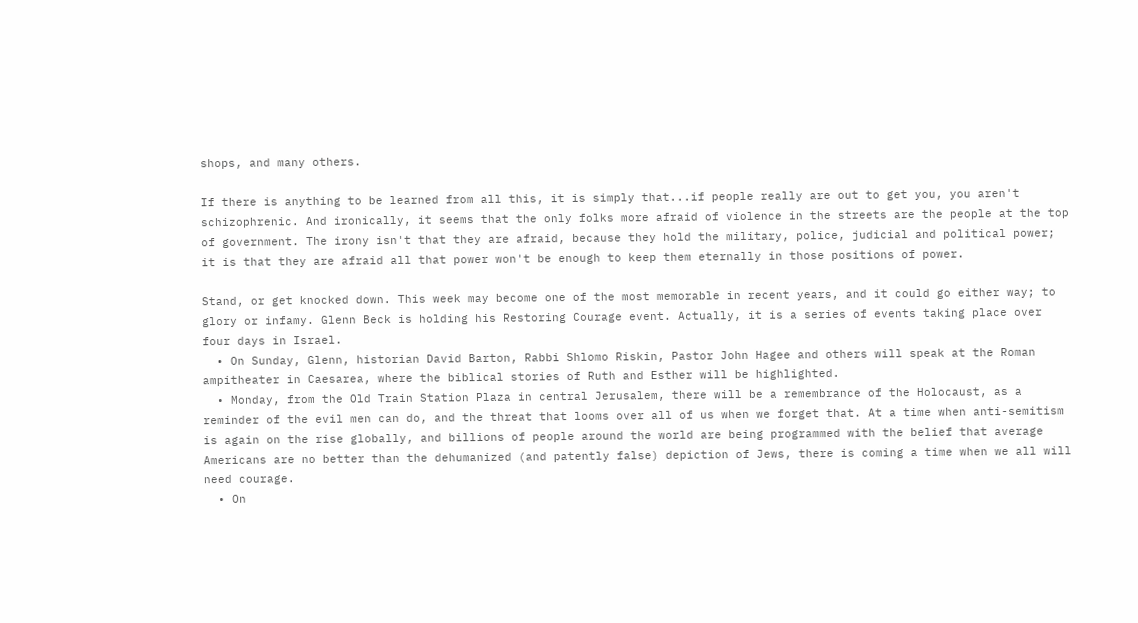shops, and many others.

If there is anything to be learned from all this, it is simply that...if people really are out to get you, you aren't schizophrenic. And ironically, it seems that the only folks more afraid of violence in the streets are the people at the top of government. The irony isn't that they are afraid, because they hold the military, police, judicial and political power; it is that they are afraid all that power won't be enough to keep them eternally in those positions of power.

Stand, or get knocked down. This week may become one of the most memorable in recent years, and it could go either way; to glory or infamy. Glenn Beck is holding his Restoring Courage event. Actually, it is a series of events taking place over four days in Israel.
  • On Sunday, Glenn, historian David Barton, Rabbi Shlomo Riskin, Pastor John Hagee and others will speak at the Roman ampitheater in Caesarea, where the biblical stories of Ruth and Esther will be highlighted.
  • Monday, from the Old Train Station Plaza in central Jerusalem, there will be a remembrance of the Holocaust, as a reminder of the evil men can do, and the threat that looms over all of us when we forget that. At a time when anti-semitism is again on the rise globally, and billions of people around the world are being programmed with the belief that average Americans are no better than the dehumanized (and patently false) depiction of Jews, there is coming a time when we all will need courage.
  • On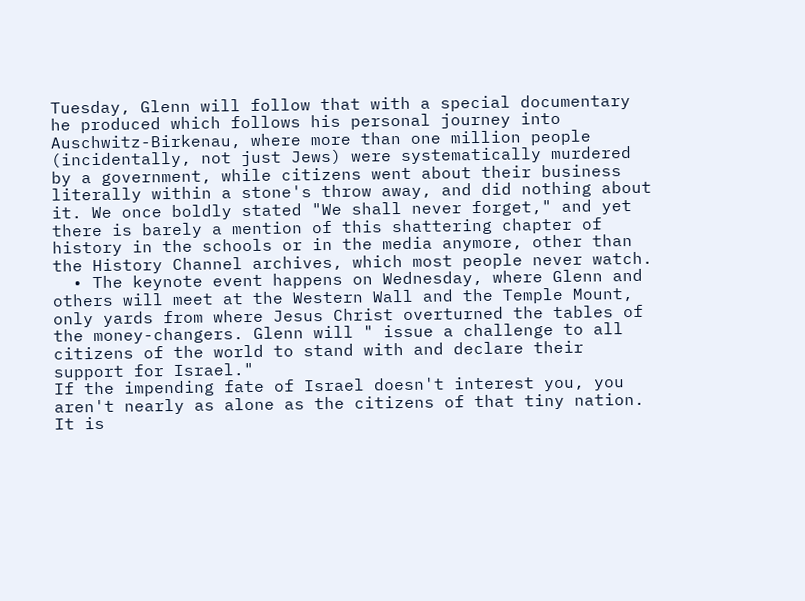Tuesday, Glenn will follow that with a special documentary he produced which follows his personal journey into Auschwitz-Birkenau, where more than one million people (incidentally, not just Jews) were systematically murdered by a government, while citizens went about their business literally within a stone's throw away, and did nothing about it. We once boldly stated "We shall never forget," and yet there is barely a mention of this shattering chapter of history in the schools or in the media anymore, other than the History Channel archives, which most people never watch.
  • The keynote event happens on Wednesday, where Glenn and others will meet at the Western Wall and the Temple Mount, only yards from where Jesus Christ overturned the tables of the money-changers. Glenn will " issue a challenge to all citizens of the world to stand with and declare their support for Israel."
If the impending fate of Israel doesn't interest you, you aren't nearly as alone as the citizens of that tiny nation. It is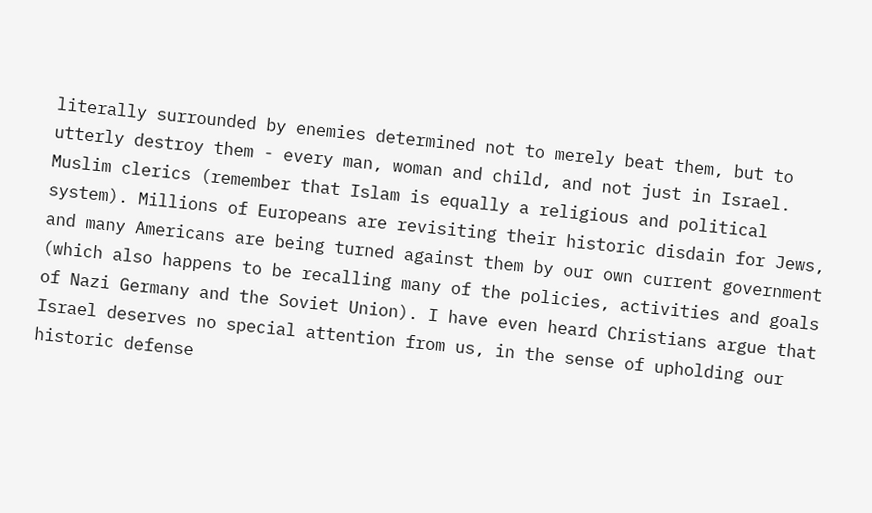literally surrounded by enemies determined not to merely beat them, but to utterly destroy them - every man, woman and child, and not just in Israel. Muslim clerics (remember that Islam is equally a religious and political system). Millions of Europeans are revisiting their historic disdain for Jews, and many Americans are being turned against them by our own current government (which also happens to be recalling many of the policies, activities and goals of Nazi Germany and the Soviet Union). I have even heard Christians argue that Israel deserves no special attention from us, in the sense of upholding our historic defense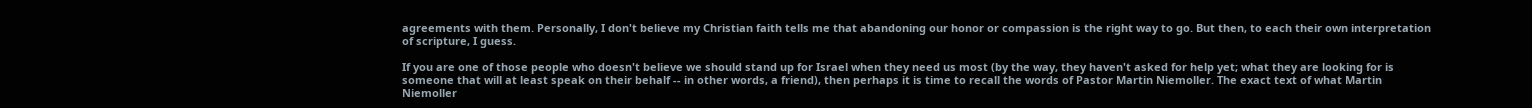agreements with them. Personally, I don't believe my Christian faith tells me that abandoning our honor or compassion is the right way to go. But then, to each their own interpretation of scripture, I guess.

If you are one of those people who doesn't believe we should stand up for Israel when they need us most (by the way, they haven't asked for help yet; what they are looking for is someone that will at least speak on their behalf -- in other words, a friend), then perhaps it is time to recall the words of Pastor Martin Niemoller. The exact text of what Martin Niemoller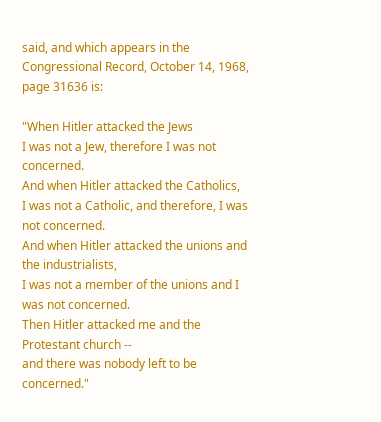said, and which appears in the Congressional Record, October 14, 1968, page 31636 is:

"When Hitler attacked the Jews
I was not a Jew, therefore I was not concerned.
And when Hitler attacked the Catholics,
I was not a Catholic, and therefore, I was not concerned.
And when Hitler attacked the unions and the industrialists,
I was not a member of the unions and I was not concerned.
Then Hitler attacked me and the Protestant church --
and there was nobody left to be concerned."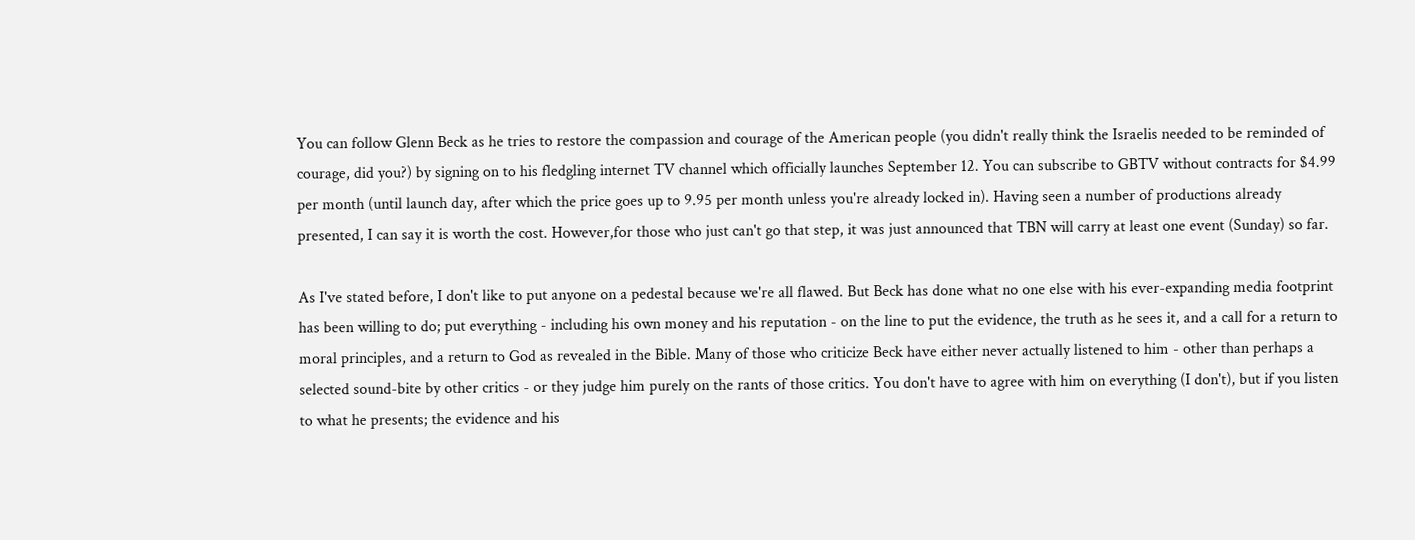You can follow Glenn Beck as he tries to restore the compassion and courage of the American people (you didn't really think the Israelis needed to be reminded of courage, did you?) by signing on to his fledgling internet TV channel which officially launches September 12. You can subscribe to GBTV without contracts for $4.99 per month (until launch day, after which the price goes up to 9.95 per month unless you're already locked in). Having seen a number of productions already presented, I can say it is worth the cost. However,for those who just can't go that step, it was just announced that TBN will carry at least one event (Sunday) so far.

As I've stated before, I don't like to put anyone on a pedestal because we're all flawed. But Beck has done what no one else with his ever-expanding media footprint has been willing to do; put everything - including his own money and his reputation - on the line to put the evidence, the truth as he sees it, and a call for a return to moral principles, and a return to God as revealed in the Bible. Many of those who criticize Beck have either never actually listened to him - other than perhaps a selected sound-bite by other critics - or they judge him purely on the rants of those critics. You don't have to agree with him on everything (I don't), but if you listen to what he presents; the evidence and his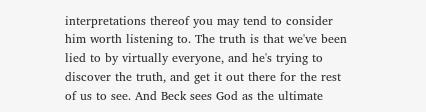interpretations thereof you may tend to consider him worth listening to. The truth is that we've been lied to by virtually everyone, and he's trying to discover the truth, and get it out there for the rest of us to see. And Beck sees God as the ultimate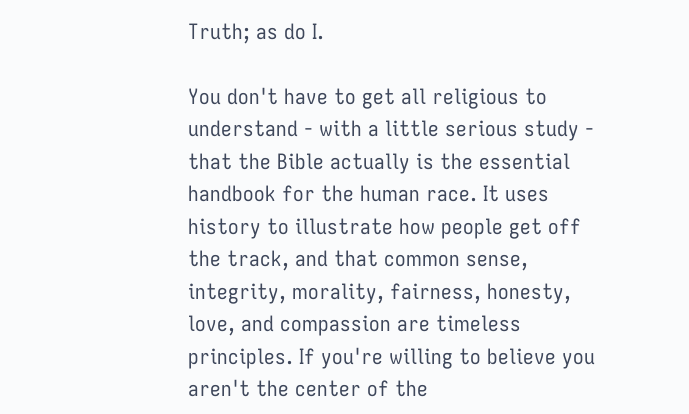Truth; as do I.

You don't have to get all religious to understand - with a little serious study - that the Bible actually is the essential handbook for the human race. It uses history to illustrate how people get off the track, and that common sense, integrity, morality, fairness, honesty, love, and compassion are timeless principles. If you're willing to believe you aren't the center of the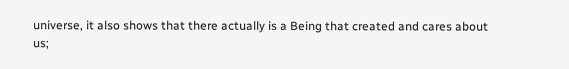universe, it also shows that there actually is a Being that created and cares about us;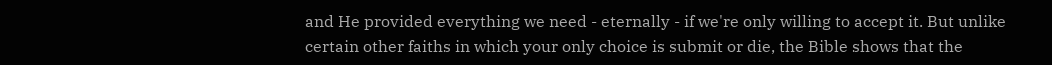and He provided everything we need - eternally - if we're only willing to accept it. But unlike certain other faiths in which your only choice is submit or die, the Bible shows that the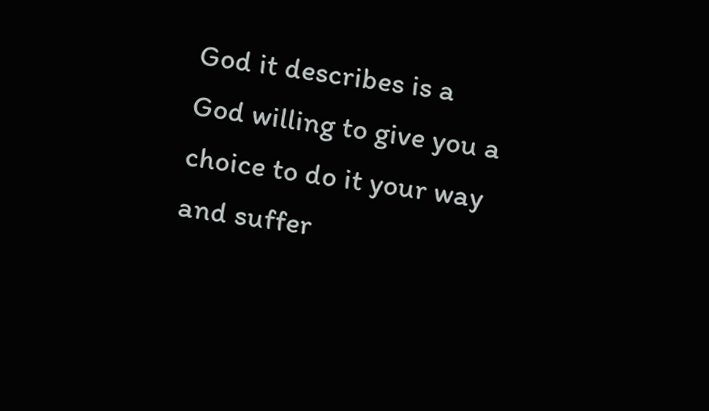God it describes is a God willing to give you a choice to do it your way and suffer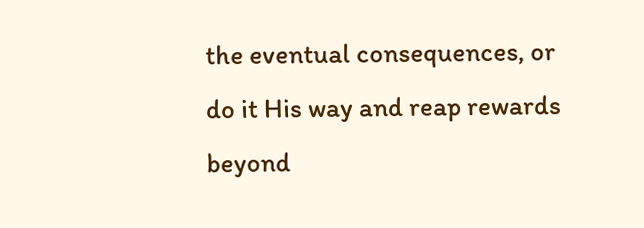the eventual consequences, or do it His way and reap rewards beyond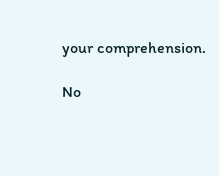your comprehension.

No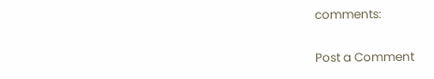comments:

Post a Comment